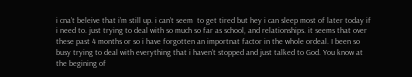i cna’t beleive that i’m still up. i can’t seem  to get tired but hey i can sleep most of later today if i need to. just trying to deal with so much so far as school, and relationships. it seems that over these past 4 months or so i have forgotten an importnat factor in the whole ordeal. I been so busy trying to deal with everything that i haven’t stopped and just talked to God. You know at the begining of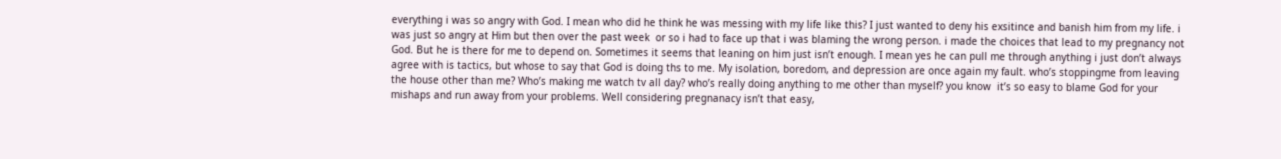everything i was so angry with God. I mean who did he think he was messing with my life like this? I just wanted to deny his exsitince and banish him from my life. i was just so angry at Him but then over the past week  or so i had to face up that i was blaming the wrong person. i made the choices that lead to my pregnancy not God. But he is there for me to depend on. Sometimes it seems that leaning on him just isn’t enough. I mean yes he can pull me through anything i just don’t always agree with is tactics, but whose to say that God is doing ths to me. My isolation, boredom, and depression are once again my fault. who’s stoppingme from leaving the house other than me? Who’s making me watch tv all day? who’s really doing anything to me other than myself? you know  it’s so easy to blame God for your mishaps and run away from your problems. Well considering pregnanacy isn’t that easy,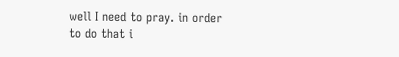well I need to pray. in order to do that i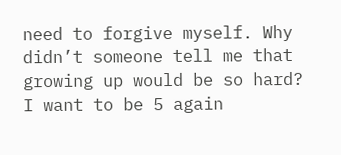need to forgive myself. Why didn’t someone tell me that growing up would be so hard? I want to be 5 again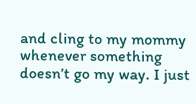and cling to my mommy whenever something doesn’t go my way. I just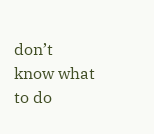don’t know what to do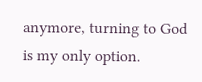anymore, turning to God is my only option.